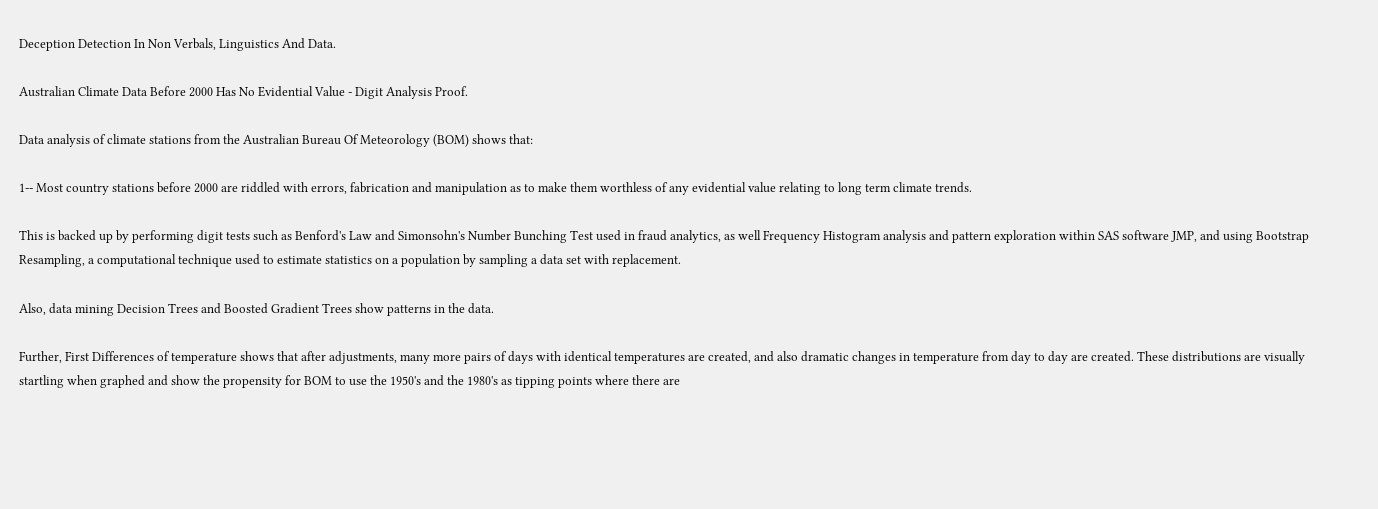Deception Detection In Non Verbals, Linguistics And Data.

Australian Climate Data Before 2000 Has No Evidential Value - Digit Analysis Proof.

Data analysis of climate stations from the Australian Bureau Of Meteorology (BOM) shows that:

1-- Most country stations before 2000 are riddled with errors, fabrication and manipulation as to make them worthless of any evidential value relating to long term climate trends.

This is backed up by performing digit tests such as Benford's Law and Simonsohn's Number Bunching Test used in fraud analytics, as well Frequency Histogram analysis and pattern exploration within SAS software JMP, and using Bootstrap Resampling, a computational technique used to estimate statistics on a population by sampling a data set with replacement.

Also, data mining Decision Trees and Boosted Gradient Trees show patterns in the data.

Further, First Differences of temperature shows that after adjustments, many more pairs of days with identical temperatures are created, and also dramatic changes in temperature from day to day are created. These distributions are visually startling when graphed and show the propensity for BOM to use the 1950's and the 1980's as tipping points where there are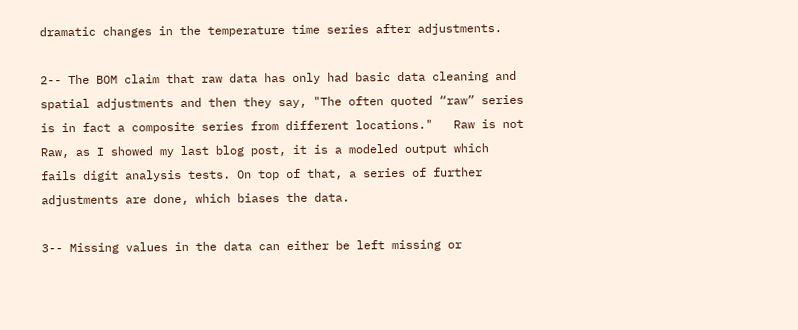dramatic changes in the temperature time series after adjustments.

2-- The BOM claim that raw data has only had basic data cleaning and spatial adjustments and then they say, "The often quoted “raw” series is in fact a composite series from different locations."   Raw is not Raw, as I showed my last blog post, it is a modeled output which fails digit analysis tests. On top of that, a series of further adjustments are done, which biases the data.

3-- Missing values in the data can either be left missing or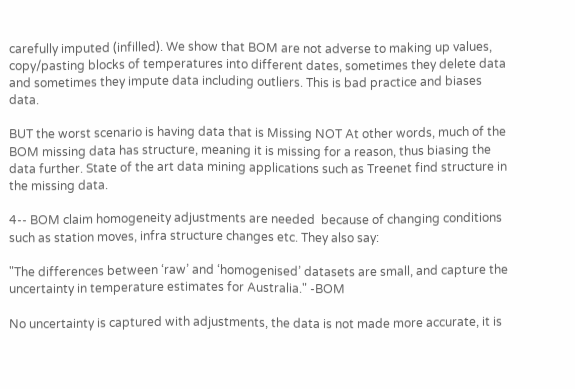carefully imputed (infilled). We show that BOM are not adverse to making up values, copy/pasting blocks of temperatures into different dates, sometimes they delete data and sometimes they impute data including outliers. This is bad practice and biases data.

BUT the worst scenario is having data that is Missing NOT At other words, much of the BOM missing data has structure, meaning it is missing for a reason, thus biasing the data further. State of the art data mining applications such as Treenet find structure in the missing data.

4-- BOM claim homogeneity adjustments are needed  because of changing conditions such as station moves, infra structure changes etc. They also say:

"The differences between ‘raw’ and ‘homogenised’ datasets are small, and capture the uncertainty in temperature estimates for Australia." -BOM

No uncertainty is captured with adjustments, the data is not made more accurate, it is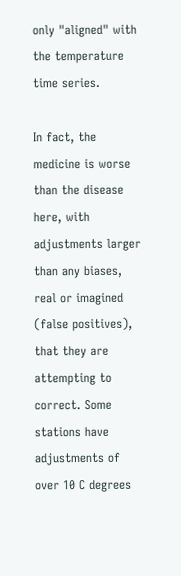only "aligned" with the temperature time series.

In fact, the medicine is worse than the disease here, with adjustments larger than any biases, real or imagined (false positives), that they are attempting to correct. Some stations have adjustments of over 10 C degrees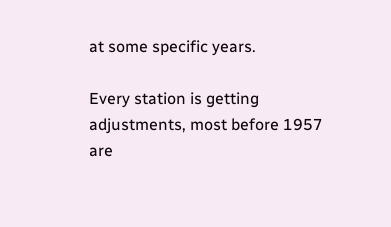at some specific years.

Every station is getting adjustments, most before 1957 are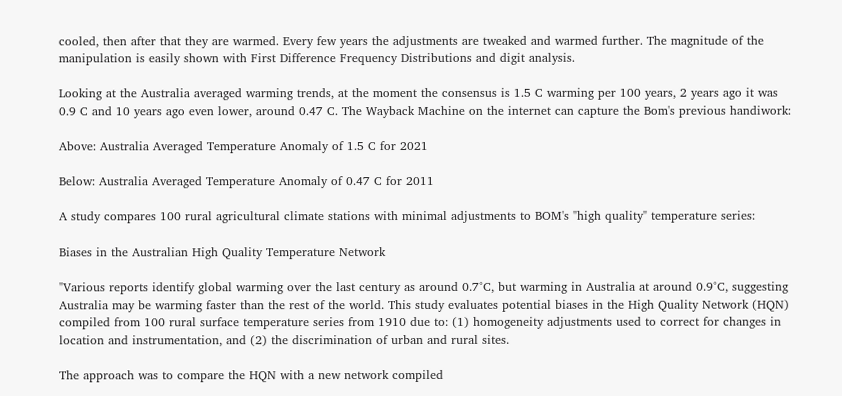cooled, then after that they are warmed. Every few years the adjustments are tweaked and warmed further. The magnitude of the manipulation is easily shown with First Difference Frequency Distributions and digit analysis.

Looking at the Australia averaged warming trends, at the moment the consensus is 1.5 C warming per 100 years, 2 years ago it was 0.9 C and 10 years ago even lower, around 0.47 C. The Wayback Machine on the internet can capture the Bom's previous handiwork:

Above: Australia Averaged Temperature Anomaly of 1.5 C for 2021

Below: Australia Averaged Temperature Anomaly of 0.47 C for 2011

A study compares 100 rural agricultural climate stations with minimal adjustments to BOM's "high quality" temperature series:

Biases in the Australian High Quality Temperature Network

"Various reports identify global warming over the last century as around 0.7°C, but warming in Australia at around 0.9°C, suggesting Australia may be warming faster than the rest of the world. This study evaluates potential biases in the High Quality Network (HQN) compiled from 100 rural surface temperature series from 1910 due to: (1) homogeneity adjustments used to correct for changes in location and instrumentation, and (2) the discrimination of urban and rural sites.

The approach was to compare the HQN with a new network compiled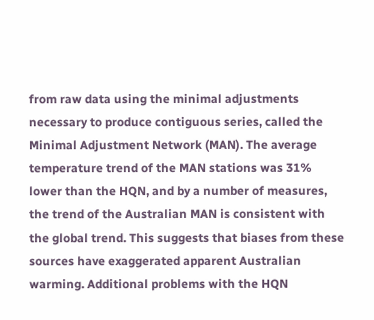from raw data using the minimal adjustments necessary to produce contiguous series, called the Minimal Adjustment Network (MAN). The average temperature trend of the MAN stations was 31% lower than the HQN, and by a number of measures, the trend of the Australian MAN is consistent with the global trend. This suggests that biases from these sources have exaggerated apparent Australian warming. Additional problems with the HQN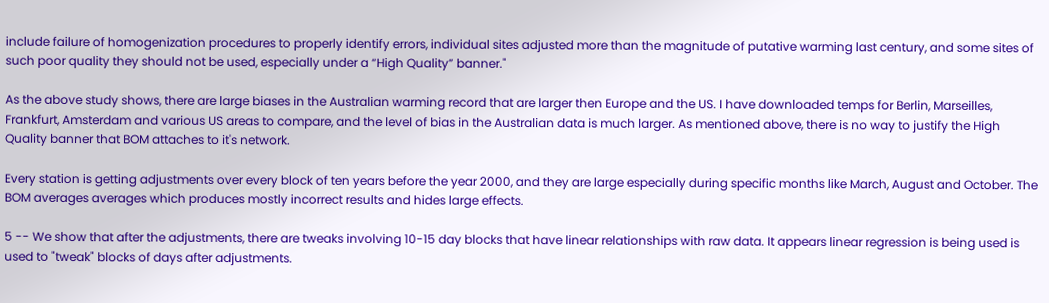include failure of homogenization procedures to properly identify errors, individual sites adjusted more than the magnitude of putative warming last century, and some sites of such poor quality they should not be used, especially under a “High Quality” banner."

As the above study shows, there are large biases in the Australian warming record that are larger then Europe and the US. I have downloaded temps for Berlin, Marseilles, Frankfurt, Amsterdam and various US areas to compare, and the level of bias in the Australian data is much larger. As mentioned above, there is no way to justify the High Quality banner that BOM attaches to it's network.

Every station is getting adjustments over every block of ten years before the year 2000, and they are large especially during specific months like March, August and October. The BOM averages averages which produces mostly incorrect results and hides large effects.

5 -- We show that after the adjustments, there are tweaks involving 10-15 day blocks that have linear relationships with raw data. It appears linear regression is being used is used to "tweak" blocks of days after adjustments.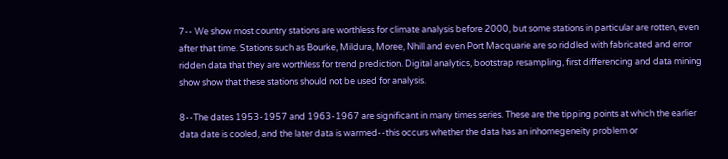7-- We show most country stations are worthless for climate analysis before 2000, but some stations in particular are rotten, even after that time. Stations such as Bourke, Mildura, Moree, Nhill and even Port Macquarie are so riddled with fabricated and error ridden data that they are worthless for trend prediction. Digital analytics, bootstrap resampling, first differencing and data mining show show that these stations should not be used for analysis.

8--The dates 1953-1957 and 1963-1967 are significant in many times series. These are the tipping points at which the earlier data date is cooled, and the later data is warmed--this occurs whether the data has an inhomegeneity problem or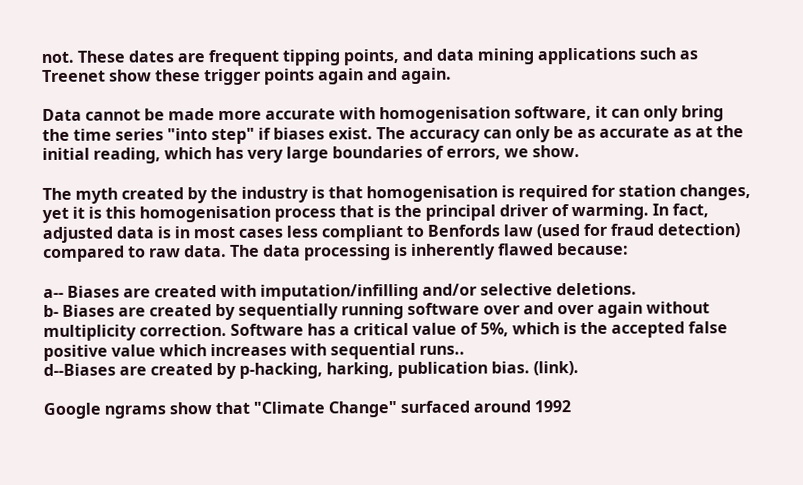not. These dates are frequent tipping points, and data mining applications such as Treenet show these trigger points again and again.

Data cannot be made more accurate with homogenisation software, it can only bring the time series "into step" if biases exist. The accuracy can only be as accurate as at the initial reading, which has very large boundaries of errors, we show.

The myth created by the industry is that homogenisation is required for station changes, yet it is this homogenisation process that is the principal driver of warming. In fact, adjusted data is in most cases less compliant to Benfords law (used for fraud detection) compared to raw data. The data processing is inherently flawed because:

a-- Biases are created with imputation/infilling and/or selective deletions.
b- Biases are created by sequentially running software over and over again without multiplicity correction. Software has a critical value of 5%, which is the accepted false positive value which increases with sequential runs..
d--Biases are created by p-hacking, harking, publication bias. (link).

Google ngrams show that "Climate Change" surfaced around 1992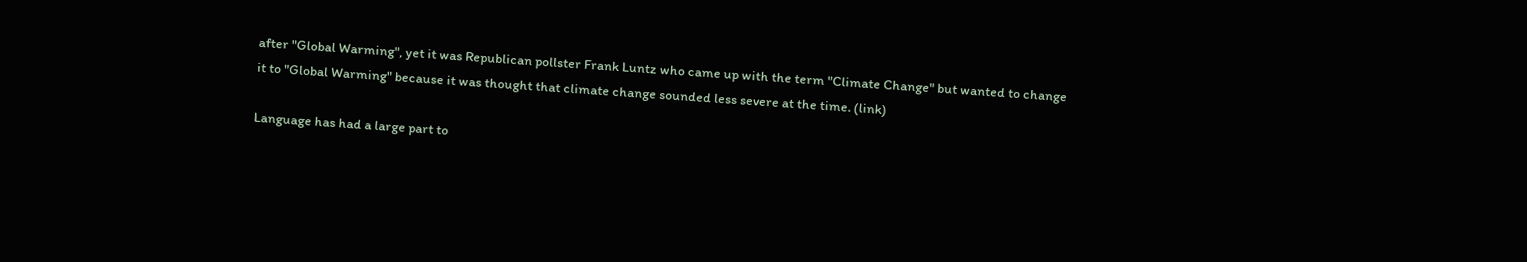after "Global Warming", yet it was Republican pollster Frank Luntz who came up with the term "Climate Change" but wanted to change it to "Global Warming" because it was thought that climate change sounded less severe at the time. (link)

Language has had a large part to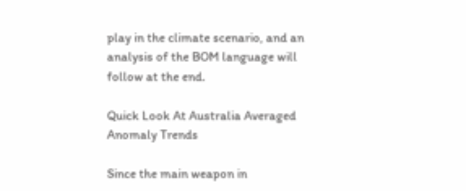play in the climate scenario, and an analysis of the BOM language will follow at the end.

Quick Look At Australia Averaged Anomaly Trends

Since the main weapon in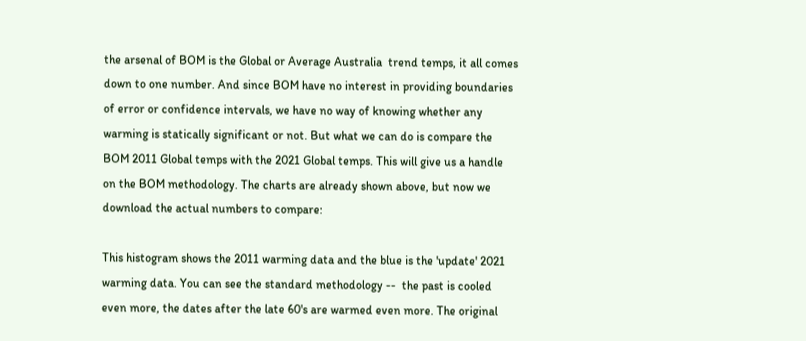the arsenal of BOM is the Global or Average Australia  trend temps, it all comes down to one number. And since BOM have no interest in providing boundaries of error or confidence intervals, we have no way of knowing whether any warming is statically significant or not. But what we can do is compare the BOM 2011 Global temps with the 2021 Global temps. This will give us a handle on the BOM methodology. The charts are already shown above, but now we download the actual numbers to compare:

This histogram shows the 2011 warming data and the blue is the 'update' 2021 warming data. You can see the standard methodology --  the past is cooled even more, the dates after the late 60's are warmed even more. The original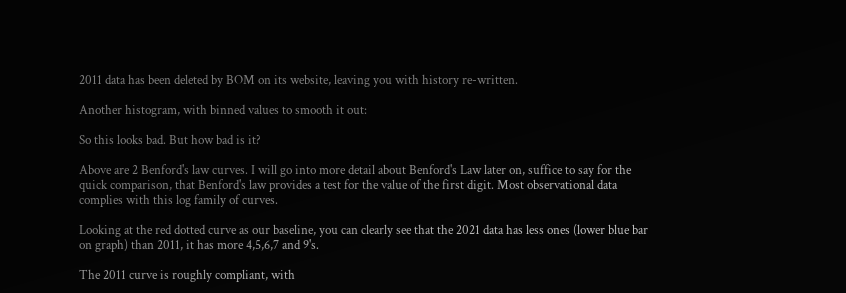2011 data has been deleted by BOM on its website, leaving you with history re-written.

Another histogram, with binned values to smooth it out:

So this looks bad. But how bad is it?

Above are 2 Benford's law curves. I will go into more detail about Benford's Law later on, suffice to say for the quick comparison, that Benford's law provides a test for the value of the first digit. Most observational data complies with this log family of curves.

Looking at the red dotted curve as our baseline, you can clearly see that the 2021 data has less ones (lower blue bar on graph) than 2011, it has more 4,5,6,7 and 9's.

The 2011 curve is roughly compliant, with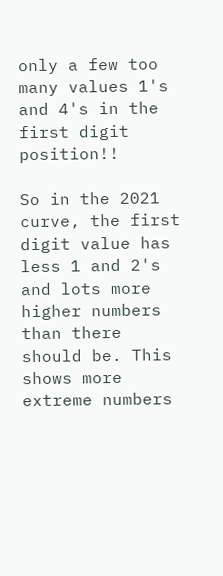only a few too many values 1's and 4's in the first digit position!!

So in the 2021 curve, the first digit value has less 1 and 2's and lots more higher numbers than there should be. This shows more extreme numbers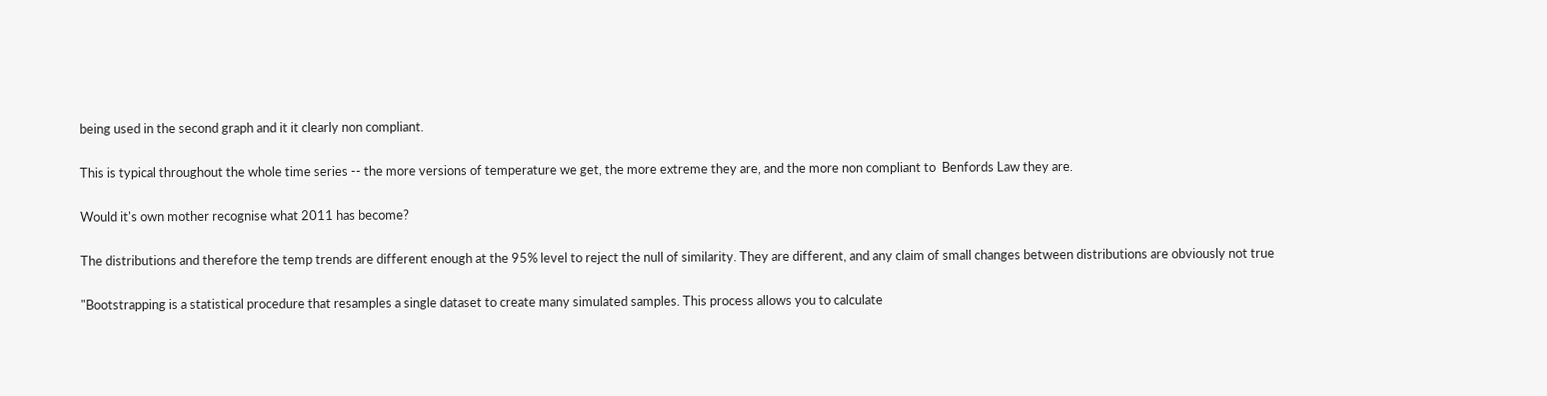being used in the second graph and it it clearly non compliant.

This is typical throughout the whole time series -- the more versions of temperature we get, the more extreme they are, and the more non compliant to  Benfords Law they are.

Would it's own mother recognise what 2011 has become?

The distributions and therefore the temp trends are different enough at the 95% level to reject the null of similarity. They are different, and any claim of small changes between distributions are obviously not true

"Bootstrapping is a statistical procedure that resamples a single dataset to create many simulated samples. This process allows you to calculate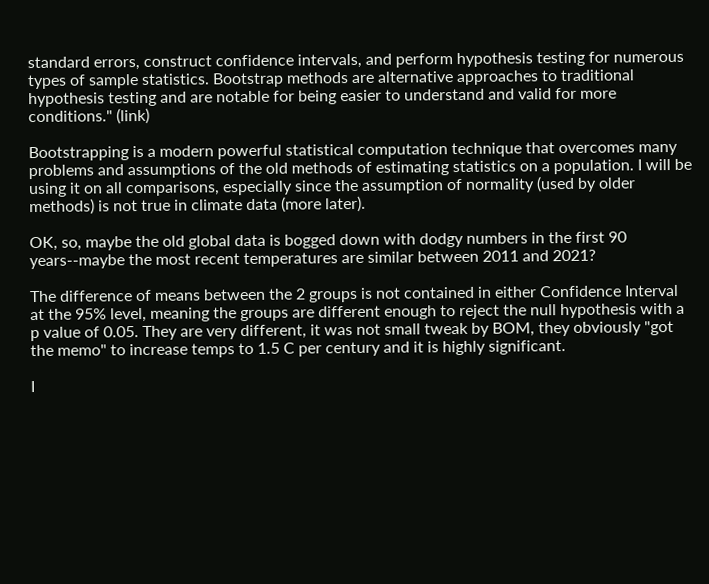standard errors, construct confidence intervals, and perform hypothesis testing for numerous types of sample statistics. Bootstrap methods are alternative approaches to traditional hypothesis testing and are notable for being easier to understand and valid for more conditions." (link)

Bootstrapping is a modern powerful statistical computation technique that overcomes many problems and assumptions of the old methods of estimating statistics on a population. I will be using it on all comparisons, especially since the assumption of normality (used by older methods) is not true in climate data (more later).

OK, so, maybe the old global data is bogged down with dodgy numbers in the first 90 years--maybe the most recent temperatures are similar between 2011 and 2021?

The difference of means between the 2 groups is not contained in either Confidence Interval at the 95% level, meaning the groups are different enough to reject the null hypothesis with a p value of 0.05. They are very different, it was not small tweak by BOM, they obviously "got the memo" to increase temps to 1.5 C per century and it is highly significant.

I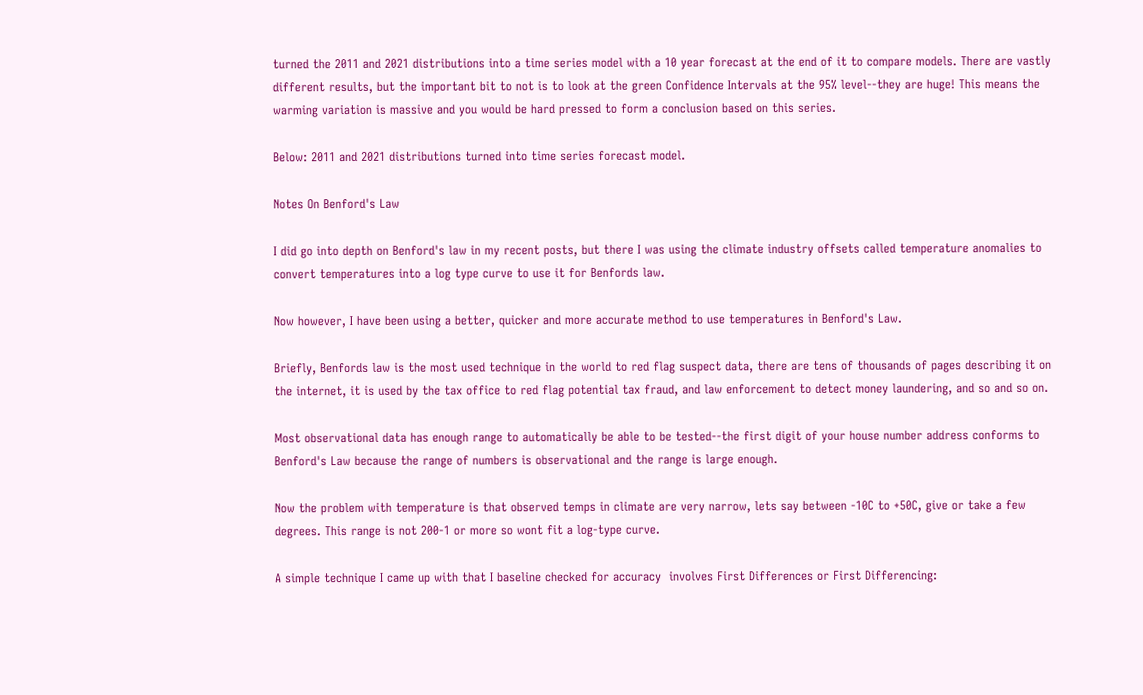turned the 2011 and 2021 distributions into a time series model with a 10 year forecast at the end of it to compare models. There are vastly different results, but the important bit to not is to look at the green Confidence Intervals at the 95% level--they are huge! This means the warming variation is massive and you would be hard pressed to form a conclusion based on this series.

Below: 2011 and 2021 distributions turned into time series forecast model.

Notes On Benford's Law

I did go into depth on Benford's law in my recent posts, but there I was using the climate industry offsets called temperature anomalies to convert temperatures into a log type curve to use it for Benfords law.

Now however, I have been using a better, quicker and more accurate method to use temperatures in Benford's Law.

Briefly, Benfords law is the most used technique in the world to red flag suspect data, there are tens of thousands of pages describing it on the internet, it is used by the tax office to red flag potential tax fraud, and law enforcement to detect money laundering, and so and so on.

Most observational data has enough range to automatically be able to be tested--the first digit of your house number address conforms to Benford's Law because the range of numbers is observational and the range is large enough.

Now the problem with temperature is that observed temps in climate are very narrow, lets say between -10C to +50C, give or take a few degrees. This range is not 200-1 or more so wont fit a log-type curve.

A simple technique I came up with that I baseline checked for accuracy  involves First Differences or First Differencing: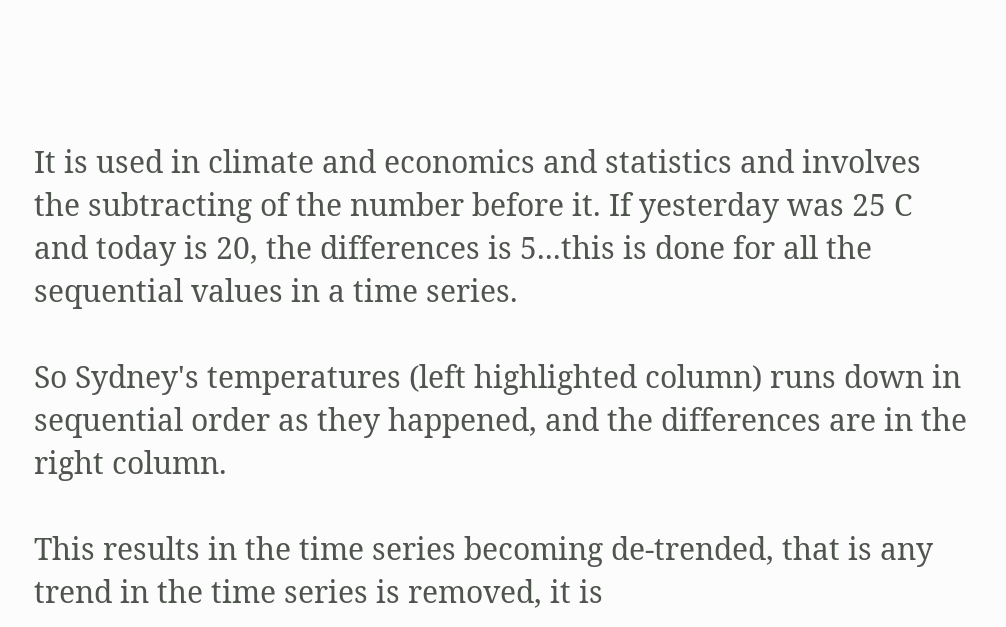It is used in climate and economics and statistics and involves the subtracting of the number before it. If yesterday was 25 C and today is 20, the differences is 5...this is done for all the sequential values in a time series.

So Sydney's temperatures (left highlighted column) runs down in sequential order as they happened, and the differences are in the right column.

This results in the time series becoming de-trended, that is any trend in the time series is removed, it is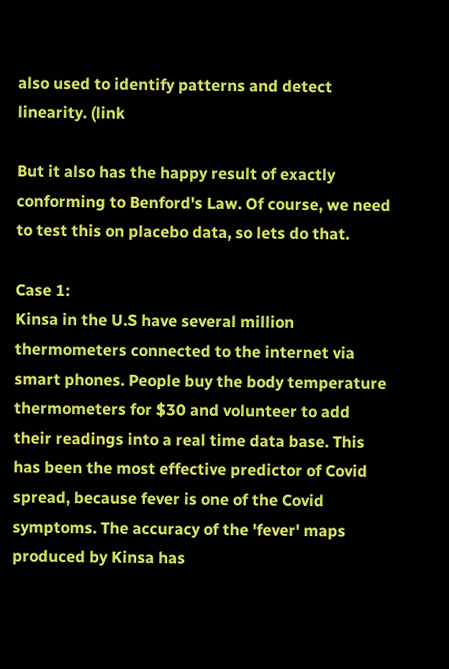also used to identify patterns and detect linearity. (link

But it also has the happy result of exactly conforming to Benford's Law. Of course, we need to test this on placebo data, so lets do that.

Case 1:
Kinsa in the U.S have several million thermometers connected to the internet via smart phones. People buy the body temperature thermometers for $30 and volunteer to add their readings into a real time data base. This has been the most effective predictor of Covid spread, because fever is one of the Covid symptoms. The accuracy of the 'fever' maps produced by Kinsa has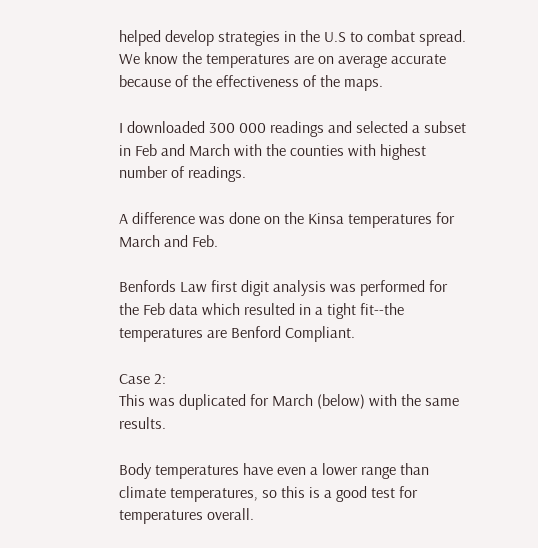helped develop strategies in the U.S to combat spread. We know the temperatures are on average accurate because of the effectiveness of the maps.

I downloaded 300 000 readings and selected a subset in Feb and March with the counties with highest number of readings.

A difference was done on the Kinsa temperatures for March and Feb.

Benfords Law first digit analysis was performed for the Feb data which resulted in a tight fit--the temperatures are Benford Compliant.

Case 2:
This was duplicated for March (below) with the same results.

Body temperatures have even a lower range than climate temperatures, so this is a good test for temperatures overall.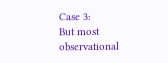Case 3:
But most observational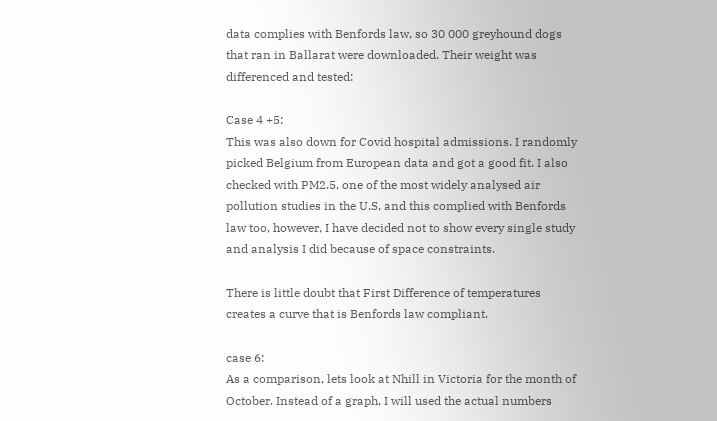data complies with Benfords law, so 30 000 greyhound dogs that ran in Ballarat were downloaded. Their weight was differenced and tested:

Case 4 +5:
This was also down for Covid hospital admissions. I randomly picked Belgium from European data and got a good fit. I also checked with PM2.5, one of the most widely analysed air pollution studies in the U.S, and this complied with Benfords law too, however, I have decided not to show every single study and analysis I did because of space constraints.

There is little doubt that First Difference of temperatures creates a curve that is Benfords law compliant.

case 6:
As a comparison, lets look at Nhill in Victoria for the month of October. Instead of a graph, I will used the actual numbers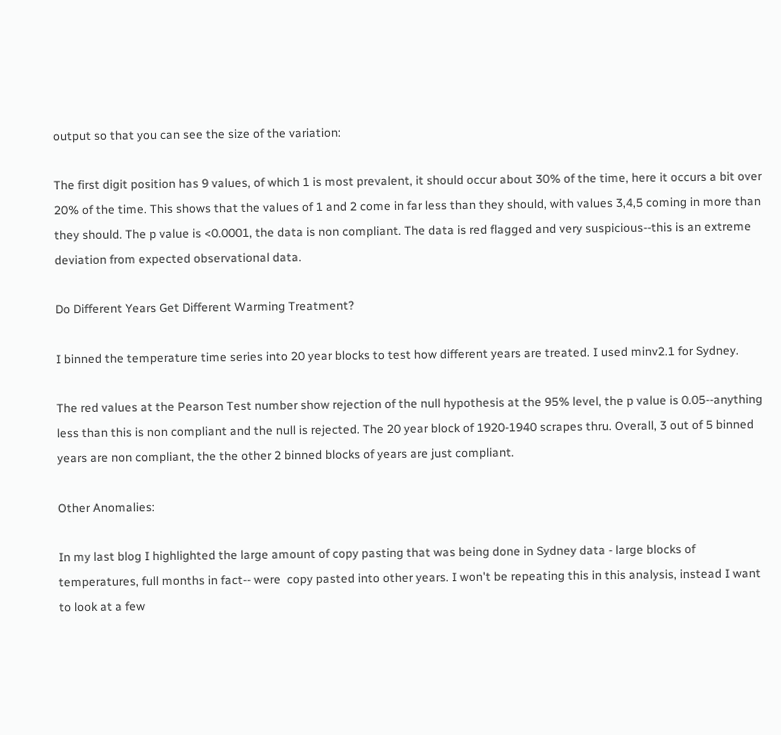output so that you can see the size of the variation:

The first digit position has 9 values, of which 1 is most prevalent, it should occur about 30% of the time, here it occurs a bit over 20% of the time. This shows that the values of 1 and 2 come in far less than they should, with values 3,4,5 coming in more than they should. The p value is <0.0001, the data is non compliant. The data is red flagged and very suspicious--this is an extreme deviation from expected observational data.

Do Different Years Get Different Warming Treatment?

I binned the temperature time series into 20 year blocks to test how different years are treated. I used minv2.1 for Sydney.

The red values at the Pearson Test number show rejection of the null hypothesis at the 95% level, the p value is 0.05--anything less than this is non compliant and the null is rejected. The 20 year block of 1920-1940 scrapes thru. Overall, 3 out of 5 binned years are non compliant, the the other 2 binned blocks of years are just compliant.

Other Anomalies:

In my last blog I highlighted the large amount of copy pasting that was being done in Sydney data - large blocks of temperatures, full months in fact-- were  copy pasted into other years. I won't be repeating this in this analysis, instead I want to look at a few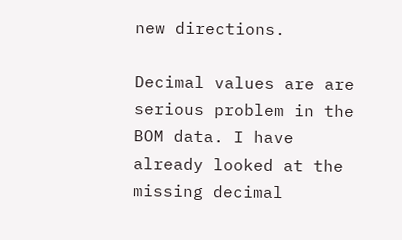new directions.

Decimal values are are serious problem in the BOM data. I have already looked at the missing decimal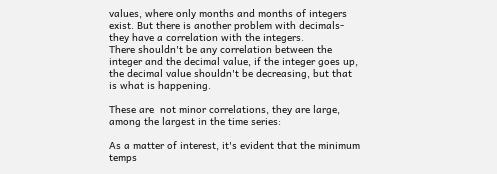values, where only months and months of integers exist. But there is another problem with decimals-they have a correlation with the integers.
There shouldn't be any correlation between the integer and the decimal value, if the integer goes up, the decimal value shouldn't be decreasing, but that is what is happening.

These are  not minor correlations, they are large, among the largest in the time series:

As a matter of interest, it's evident that the minimum temps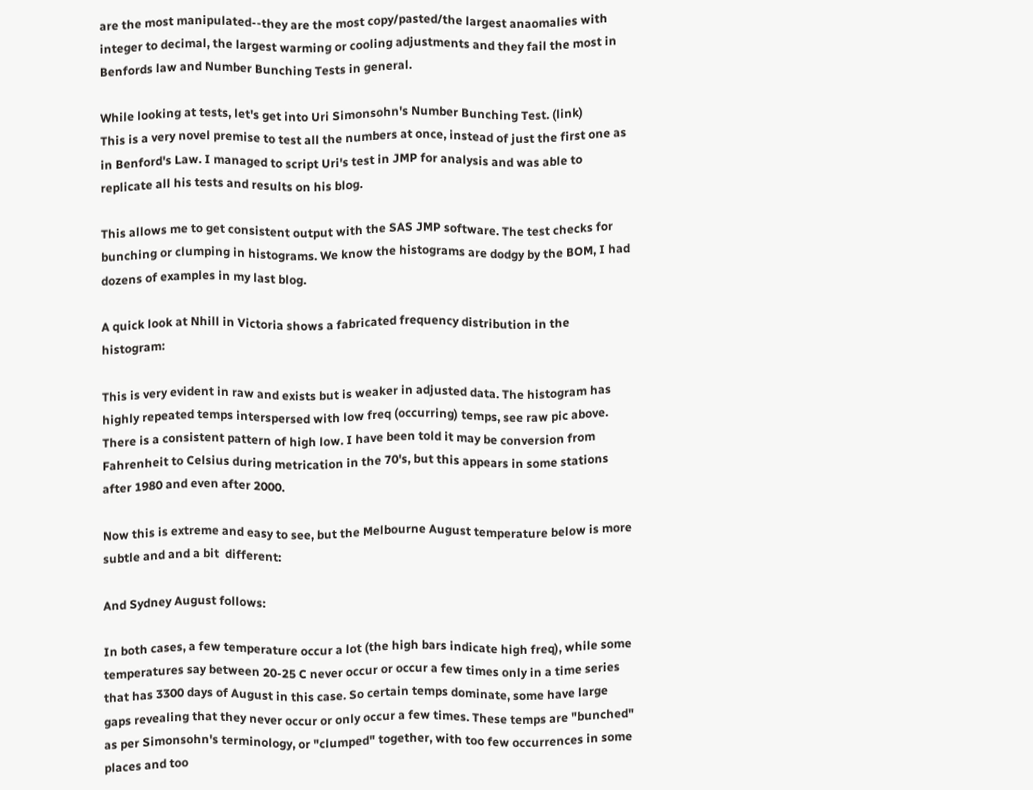are the most manipulated--they are the most copy/pasted/the largest anaomalies with integer to decimal, the largest warming or cooling adjustments and they fail the most in Benfords law and Number Bunching Tests in general.

While looking at tests, let's get into Uri Simonsohn's Number Bunching Test. (link)
This is a very novel premise to test all the numbers at once, instead of just the first one as in Benford's Law. I managed to script Uri's test in JMP for analysis and was able to replicate all his tests and results on his blog.

This allows me to get consistent output with the SAS JMP software. The test checks for bunching or clumping in histograms. We know the histograms are dodgy by the BOM, I had dozens of examples in my last blog.

A quick look at Nhill in Victoria shows a fabricated frequency distribution in the histogram:

This is very evident in raw and exists but is weaker in adjusted data. The histogram has highly repeated temps interspersed with low freq (occurring) temps, see raw pic above. There is a consistent pattern of high low. I have been told it may be conversion from Fahrenheit to Celsius during metrication in the 70's, but this appears in some stations after 1980 and even after 2000.

Now this is extreme and easy to see, but the Melbourne August temperature below is more subtle and and a bit  different:

And Sydney August follows:

In both cases, a few temperature occur a lot (the high bars indicate high freq), while some temperatures say between 20-25 C never occur or occur a few times only in a time series that has 3300 days of August in this case. So certain temps dominate, some have large gaps revealing that they never occur or only occur a few times. These temps are "bunched" as per Simonsohn's terminology, or "clumped" together, with too few occurrences in some places and too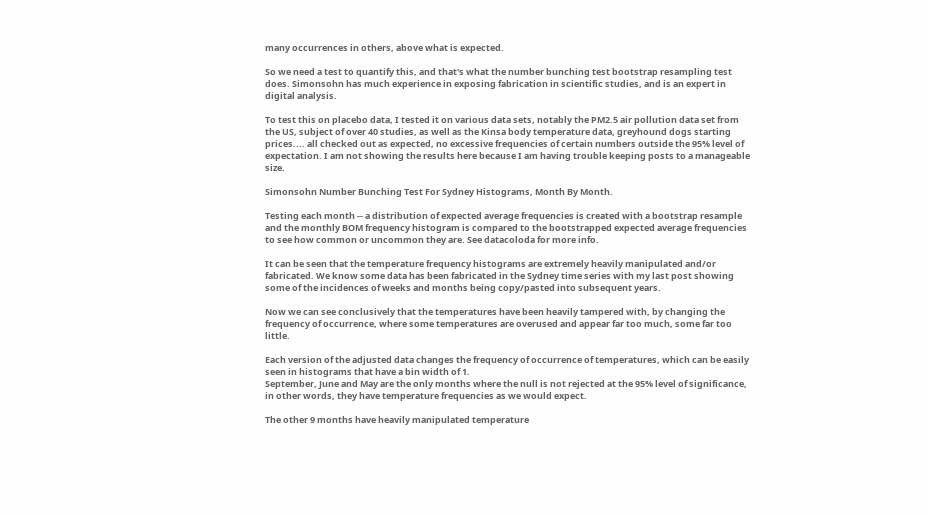many occurrences in others, above what is expected.

So we need a test to quantify this, and that's what the number bunching test bootstrap resampling test does. Simonsohn has much experience in exposing fabrication in scientific studies, and is an expert in digital analysis.

To test this on placebo data, I tested it on various data sets, notably the PM2.5 air pollution data set from the US, subject of over 40 studies, as well as the Kinsa body temperature data, greyhound dogs starting prices.... all checked out as expected, no excessive frequencies of certain numbers outside the 95% level of expectation. I am not showing the results here because I am having trouble keeping posts to a manageable size.

Simonsohn Number Bunching Test For Sydney Histograms, Month By Month.

Testing each month -- a distribution of expected average frequencies is created with a bootstrap resample and the monthly BOM frequency histogram is compared to the bootstrapped expected average frequencies to see how common or uncommon they are. See datacoloda for more info.

It can be seen that the temperature frequency histograms are extremely heavily manipulated and/or fabricated. We know some data has been fabricated in the Sydney time series with my last post showing some of the incidences of weeks and months being copy/pasted into subsequent years.

Now we can see conclusively that the temperatures have been heavily tampered with, by changing the frequency of occurrence, where some temperatures are overused and appear far too much, some far too little.

Each version of the adjusted data changes the frequency of occurrence of temperatures, which can be easily seen in histograms that have a bin width of 1.
September, June and May are the only months where the null is not rejected at the 95% level of significance, in other words, they have temperature frequencies as we would expect.

The other 9 months have heavily manipulated temperature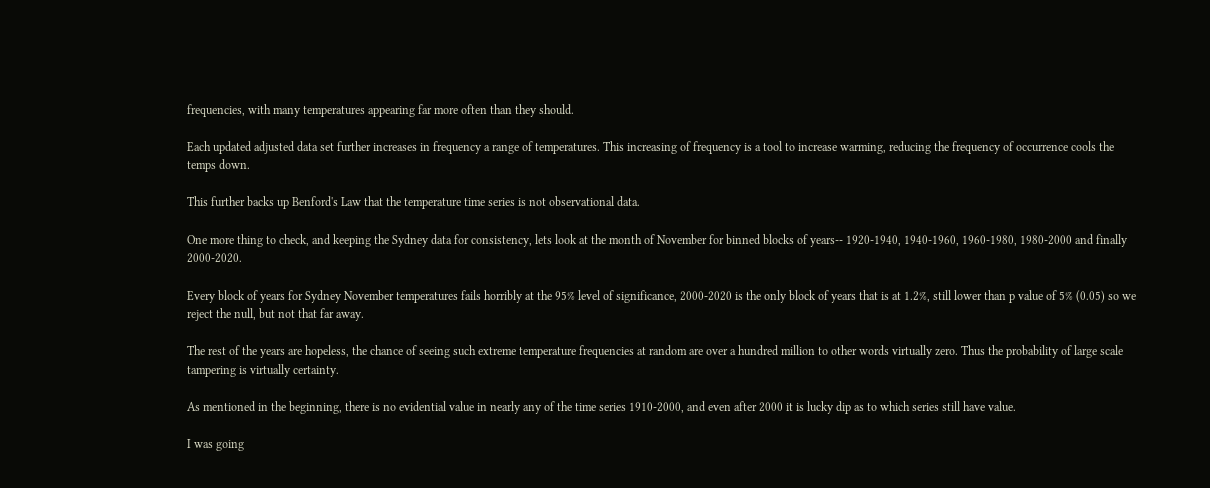frequencies, with many temperatures appearing far more often than they should.

Each updated adjusted data set further increases in frequency a range of temperatures. This increasing of frequency is a tool to increase warming, reducing the frequency of occurrence cools the temps down.

This further backs up Benford's Law that the temperature time series is not observational data.

One more thing to check, and keeping the Sydney data for consistency, lets look at the month of November for binned blocks of years-- 1920-1940, 1940-1960, 1960-1980, 1980-2000 and finally 2000-2020.

Every block of years for Sydney November temperatures fails horribly at the 95% level of significance, 2000-2020 is the only block of years that is at 1.2%, still lower than p value of 5% (0.05) so we reject the null, but not that far away.

The rest of the years are hopeless, the chance of seeing such extreme temperature frequencies at random are over a hundred million to other words virtually zero. Thus the probability of large scale tampering is virtually certainty.

As mentioned in the beginning, there is no evidential value in nearly any of the time series 1910-2000, and even after 2000 it is lucky dip as to which series still have value.

I was going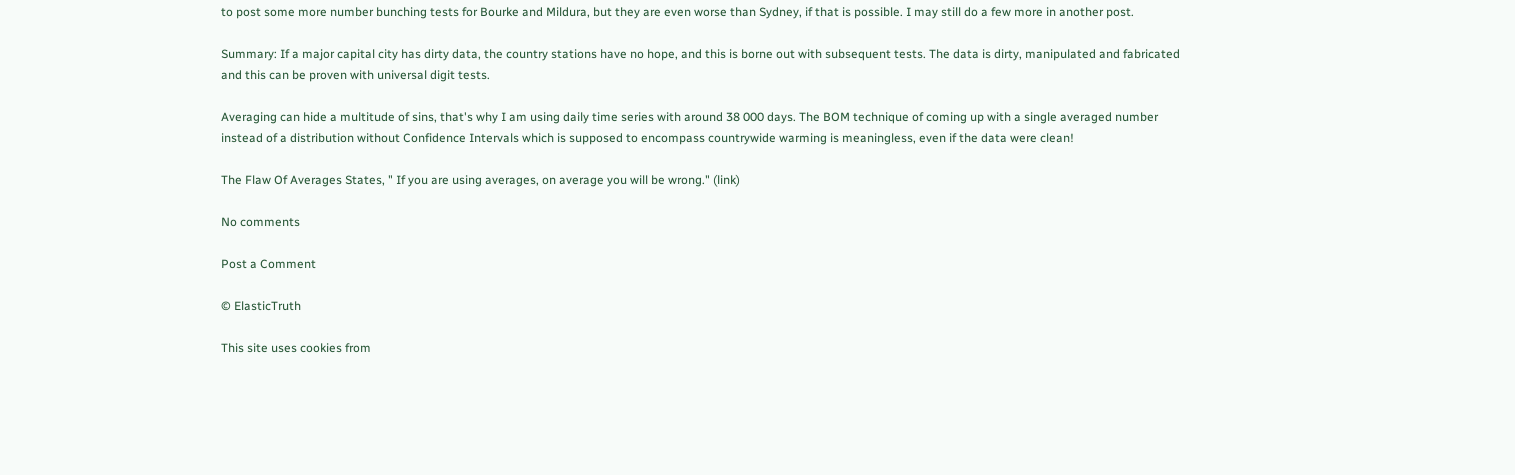to post some more number bunching tests for Bourke and Mildura, but they are even worse than Sydney, if that is possible. I may still do a few more in another post.

Summary: If a major capital city has dirty data, the country stations have no hope, and this is borne out with subsequent tests. The data is dirty, manipulated and fabricated and this can be proven with universal digit tests.

Averaging can hide a multitude of sins, that's why I am using daily time series with around 38 000 days. The BOM technique of coming up with a single averaged number instead of a distribution without Confidence Intervals which is supposed to encompass countrywide warming is meaningless, even if the data were clean!

The Flaw Of Averages States, " If you are using averages, on average you will be wrong." (link)

No comments

Post a Comment

© ElasticTruth

This site uses cookies from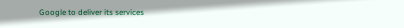Google to deliver its services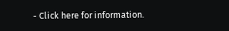- Click here for information.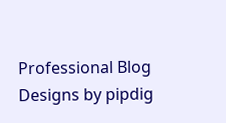Professional Blog Designs by pipdig